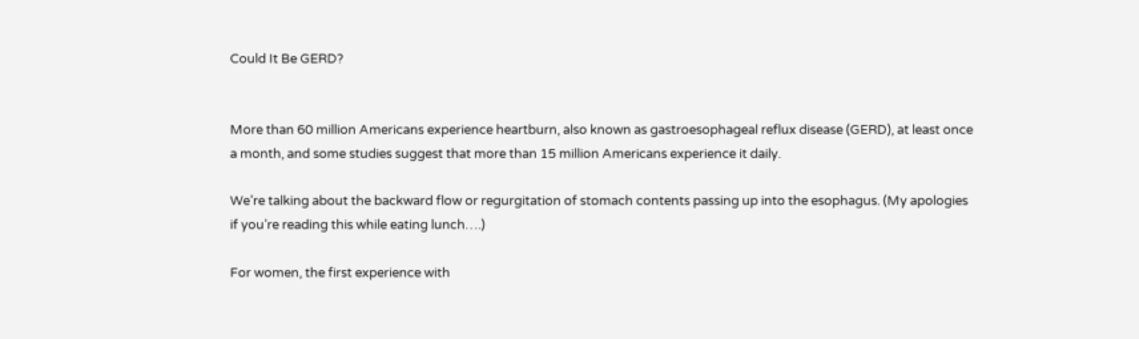Could It Be GERD?


More than 60 million Americans experience heartburn, also known as gastroesophageal reflux disease (GERD), at least once a month, and some studies suggest that more than 15 million Americans experience it daily.

We’re talking about the backward flow or regurgitation of stomach contents passing up into the esophagus. (My apologies if you’re reading this while eating lunch….)

For women, the first experience with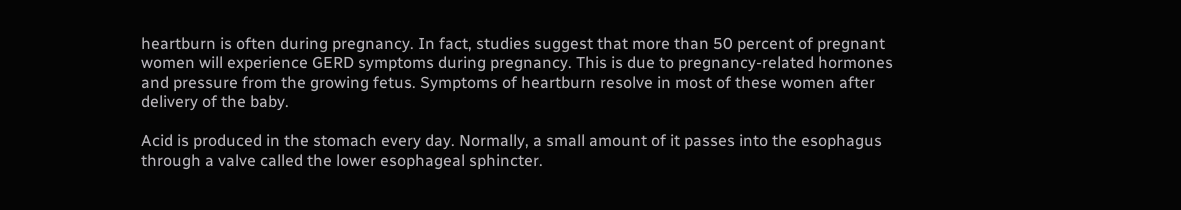heartburn is often during pregnancy. In fact, studies suggest that more than 50 percent of pregnant women will experience GERD symptoms during pregnancy. This is due to pregnancy-related hormones and pressure from the growing fetus. Symptoms of heartburn resolve in most of these women after delivery of the baby.

Acid is produced in the stomach every day. Normally, a small amount of it passes into the esophagus through a valve called the lower esophageal sphincter.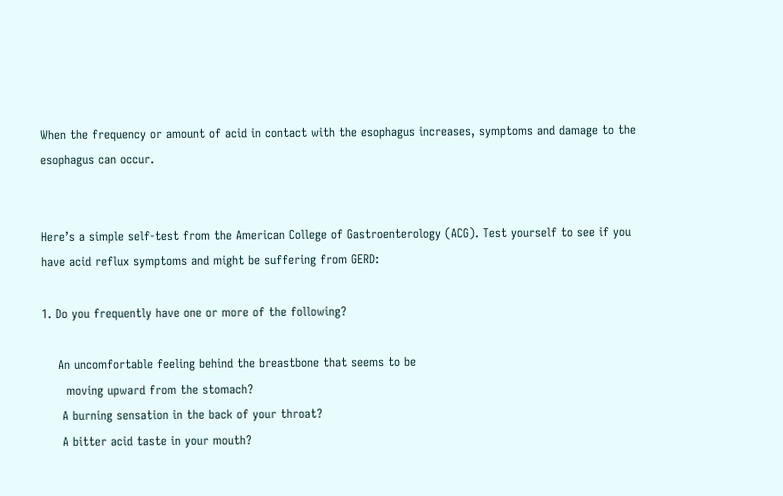When the frequency or amount of acid in contact with the esophagus increases, symptoms and damage to the esophagus can occur.


Here’s a simple self-test from the American College of Gastroenterology (ACG). Test yourself to see if you have acid reflux symptoms and might be suffering from GERD:

1. Do you frequently have one or more of the following?

    An uncomfortable feeling behind the breastbone that seems to be
      moving upward from the stomach?
     A burning sensation in the back of your throat?
     A bitter acid taste in your mouth?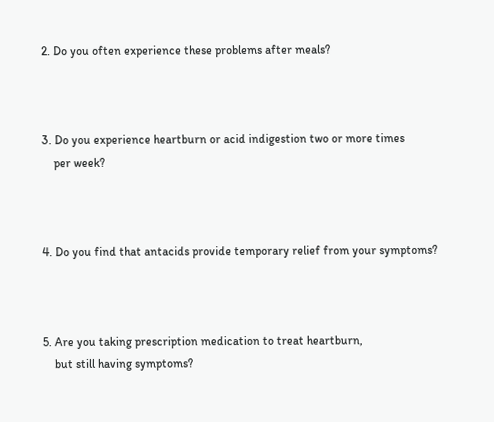2. Do you often experience these problems after meals?



3. Do you experience heartburn or acid indigestion two or more times
    per week?



4. Do you find that antacids provide temporary relief from your symptoms?



5. Are you taking prescription medication to treat heartburn,
    but still having symptoms?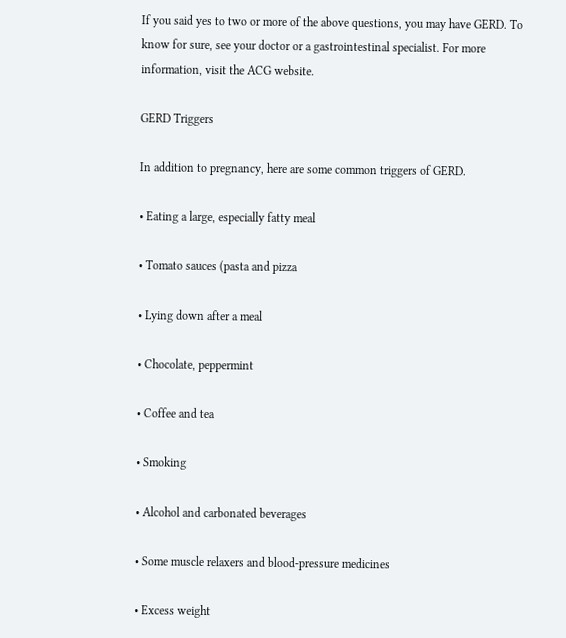If you said yes to two or more of the above questions, you may have GERD. To know for sure, see your doctor or a gastrointestinal specialist. For more information, visit the ACG website.

GERD Triggers

In addition to pregnancy, here are some common triggers of GERD.

• Eating a large, especially fatty meal

• Tomato sauces (pasta and pizza

• Lying down after a meal

• Chocolate, peppermint

• Coffee and tea

• Smoking

• Alcohol and carbonated beverages

• Some muscle relaxers and blood-pressure medicines

• Excess weight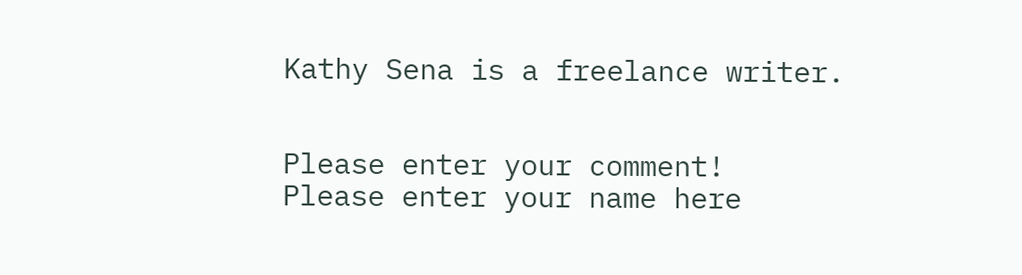Kathy Sena is a freelance writer.


Please enter your comment!
Please enter your name here